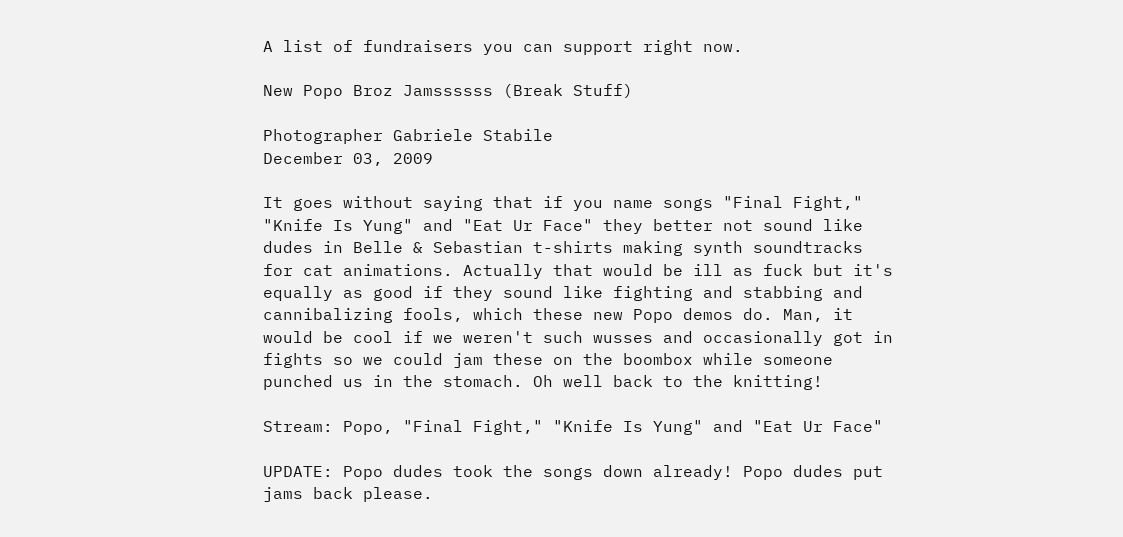A list of fundraisers you can support right now.

New Popo Broz Jamssssss (Break Stuff)

Photographer Gabriele Stabile
December 03, 2009

It goes without saying that if you name songs "Final Fight," "Knife Is Yung" and "Eat Ur Face" they better not sound like dudes in Belle & Sebastian t-shirts making synth soundtracks for cat animations. Actually that would be ill as fuck but it's equally as good if they sound like fighting and stabbing and cannibalizing fools, which these new Popo demos do. Man, it would be cool if we weren't such wusses and occasionally got in fights so we could jam these on the boombox while someone punched us in the stomach. Oh well back to the knitting!

Stream: Popo, "Final Fight," "Knife Is Yung" and "Eat Ur Face"

UPDATE: Popo dudes took the songs down already! Popo dudes put jams back please.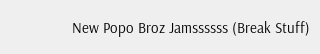New Popo Broz Jamssssss (Break Stuff)